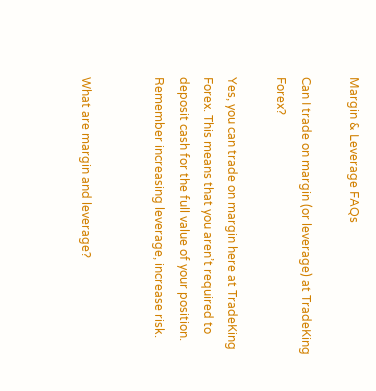Margin & Leverage FAQs

Can I trade on margin (or leverage) at TradeKing Forex?

Yes, you can trade on margin here at TradeKing Forex. This means that you aren’t required to deposit cash for the full value of your position. Remember increasing leverage, increase risk.


What are margin and leverage?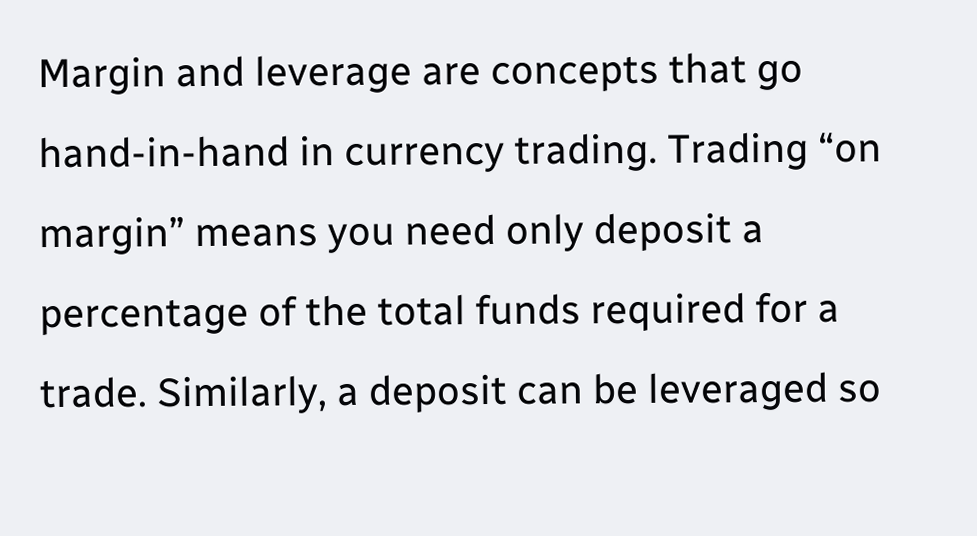Margin and leverage are concepts that go hand-in-hand in currency trading. Trading “on margin” means you need only deposit a percentage of the total funds required for a trade. Similarly, a deposit can be leveraged so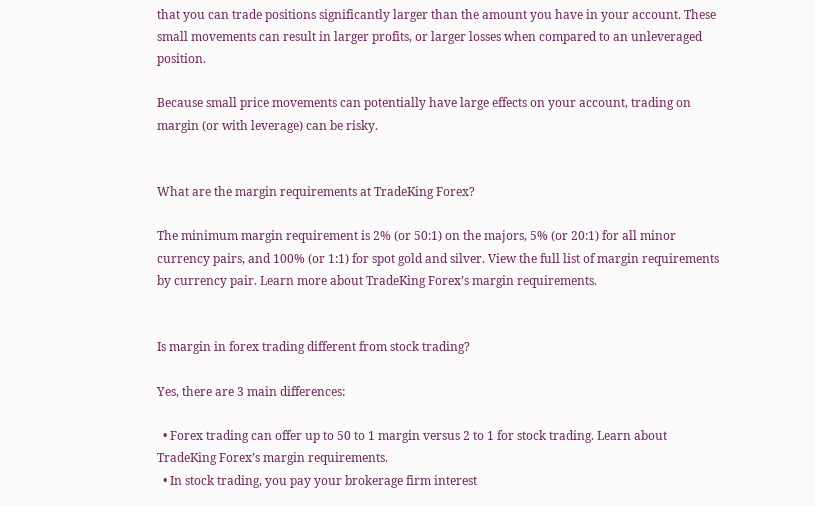that you can trade positions significantly larger than the amount you have in your account. These small movements can result in larger profits, or larger losses when compared to an unleveraged position.

Because small price movements can potentially have large effects on your account, trading on margin (or with leverage) can be risky.


What are the margin requirements at TradeKing Forex?

The minimum margin requirement is 2% (or 50:1) on the majors, 5% (or 20:1) for all minor currency pairs, and 100% (or 1:1) for spot gold and silver. View the full list of margin requirements by currency pair. Learn more about TradeKing Forex’s margin requirements.


Is margin in forex trading different from stock trading?

Yes, there are 3 main differences:

  • Forex trading can offer up to 50 to 1 margin versus 2 to 1 for stock trading. Learn about TradeKing Forex’s margin requirements.
  • In stock trading, you pay your brokerage firm interest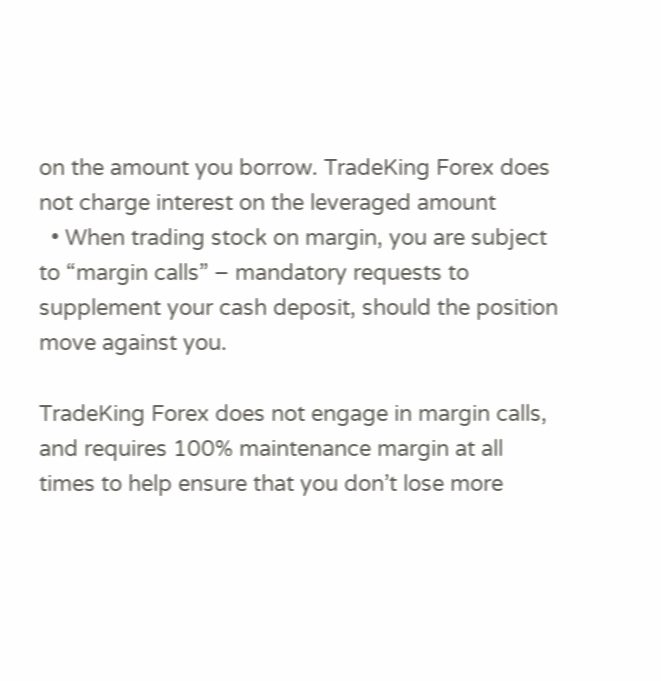on the amount you borrow. TradeKing Forex does not charge interest on the leveraged amount
  • When trading stock on margin, you are subject to “margin calls” – mandatory requests to supplement your cash deposit, should the position move against you.

TradeKing Forex does not engage in margin calls, and requires 100% maintenance margin at all times to help ensure that you don’t lose more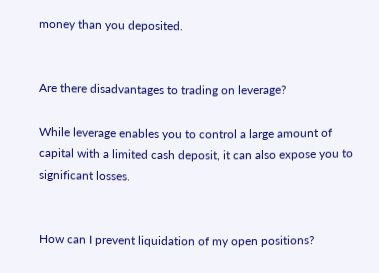money than you deposited.


Are there disadvantages to trading on leverage?

While leverage enables you to control a large amount of capital with a limited cash deposit, it can also expose you to significant losses.


How can I prevent liquidation of my open positions?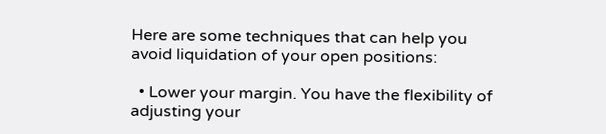Here are some techniques that can help you avoid liquidation of your open positions:

  • Lower your margin. You have the flexibility of adjusting your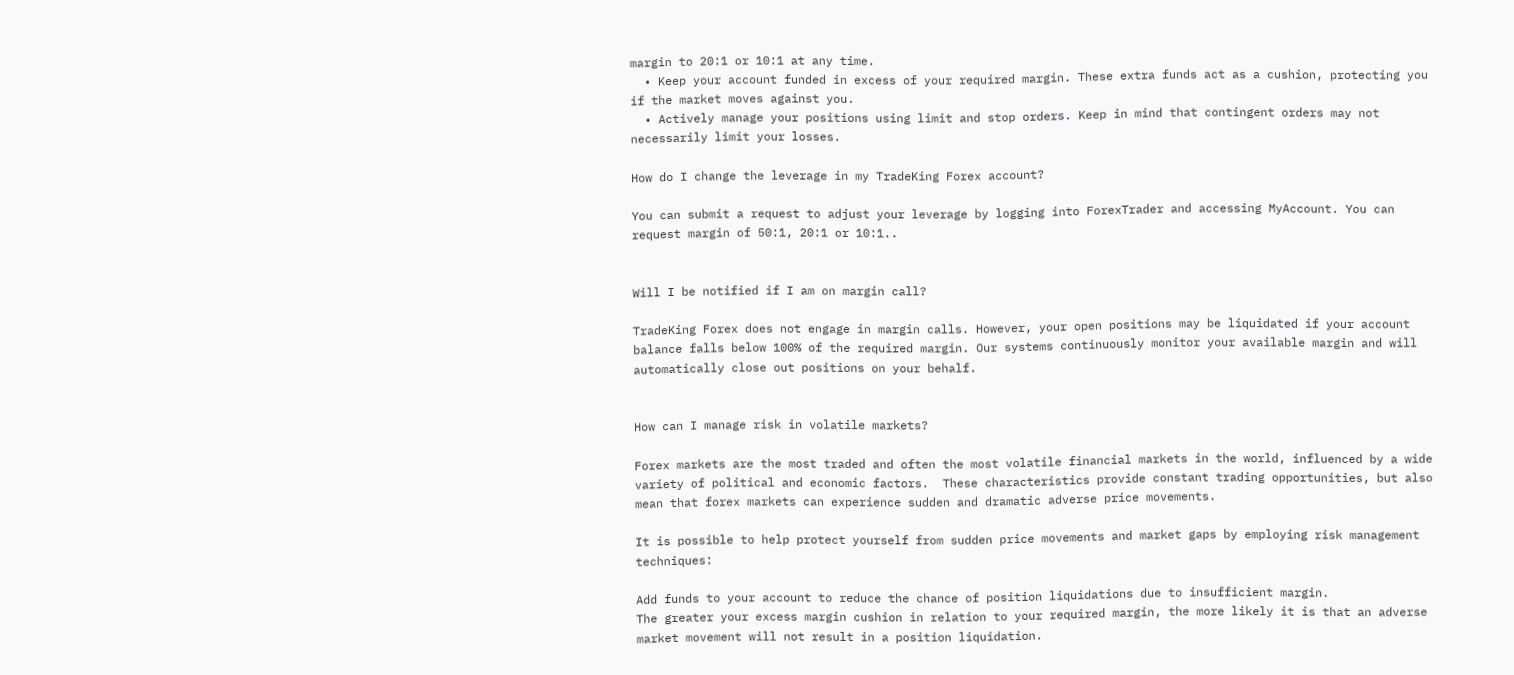margin to 20:1 or 10:1 at any time.
  • Keep your account funded in excess of your required margin. These extra funds act as a cushion, protecting you if the market moves against you.
  • Actively manage your positions using limit and stop orders. Keep in mind that contingent orders may not necessarily limit your losses.

How do I change the leverage in my TradeKing Forex account?

You can submit a request to adjust your leverage by logging into ForexTrader and accessing MyAccount. You can request margin of 50:1, 20:1 or 10:1..


Will I be notified if I am on margin call?

TradeKing Forex does not engage in margin calls. However, your open positions may be liquidated if your account balance falls below 100% of the required margin. Our systems continuously monitor your available margin and will automatically close out positions on your behalf.


How can I manage risk in volatile markets?

Forex markets are the most traded and often the most volatile financial markets in the world, influenced by a wide variety of political and economic factors.  These characteristics provide constant trading opportunities, but also mean that forex markets can experience sudden and dramatic adverse price movements.

It is possible to help protect yourself from sudden price movements and market gaps by employing risk management techniques:

Add funds to your account to reduce the chance of position liquidations due to insufficient margin.
The greater your excess margin cushion in relation to your required margin, the more likely it is that an adverse market movement will not result in a position liquidation.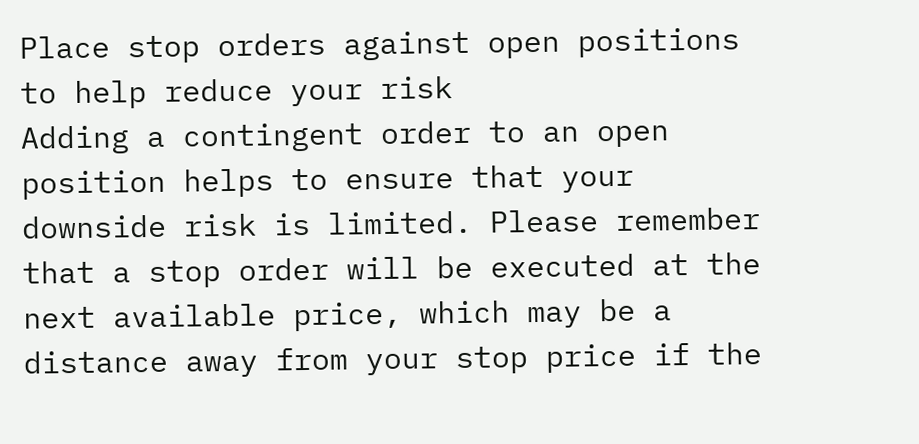Place stop orders against open positions to help reduce your risk
Adding a contingent order to an open position helps to ensure that your downside risk is limited. Please remember that a stop order will be executed at the next available price, which may be a distance away from your stop price if the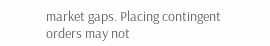market gaps. Placing contingent orders may not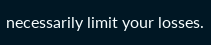necessarily limit your losses.